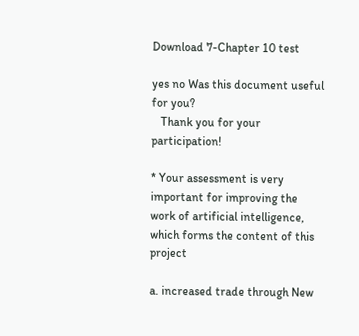Download 7-Chapter 10 test

yes no Was this document useful for you?
   Thank you for your participation!

* Your assessment is very important for improving the work of artificial intelligence, which forms the content of this project

a. increased trade through New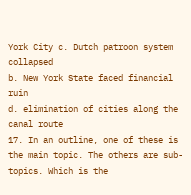York City c. Dutch patroon system collapsed
b. New York State faced financial ruin
d. elimination of cities along the canal route
17. In an outline, one of these is the main topic. The others are sub-topics. Which is the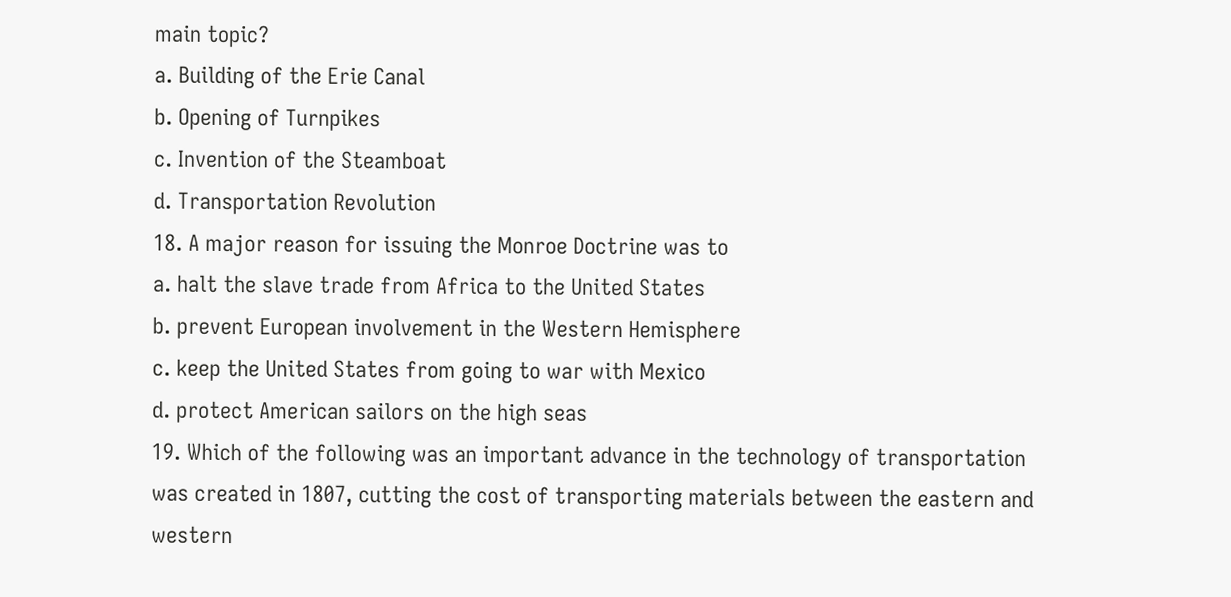main topic?
a. Building of the Erie Canal
b. Opening of Turnpikes
c. Invention of the Steamboat
d. Transportation Revolution
18. A major reason for issuing the Monroe Doctrine was to
a. halt the slave trade from Africa to the United States
b. prevent European involvement in the Western Hemisphere
c. keep the United States from going to war with Mexico
d. protect American sailors on the high seas
19. Which of the following was an important advance in the technology of transportation
was created in 1807, cutting the cost of transporting materials between the eastern and
western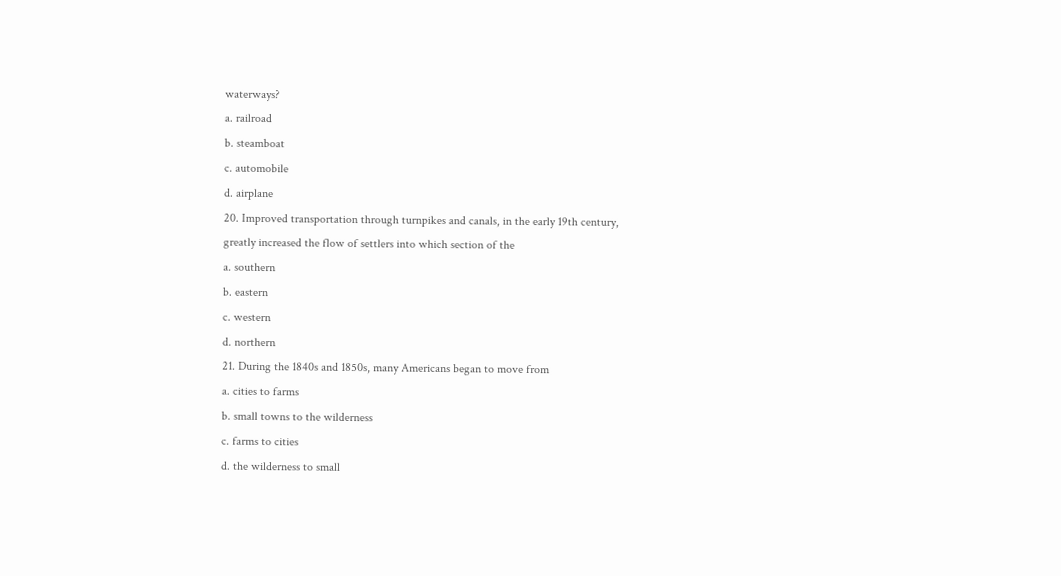waterways?
a. railroad
b. steamboat
c. automobile
d. airplane
20. Improved transportation through turnpikes and canals, in the early 19th century,
greatly increased the flow of settlers into which section of the
a. southern
b. eastern
c. western
d. northern
21. During the 1840s and 1850s, many Americans began to move from
a. cities to farms
b. small towns to the wilderness
c. farms to cities
d. the wilderness to small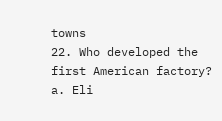towns
22. Who developed the first American factory?
a. Eli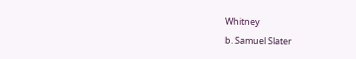Whitney
b. Samuel Slater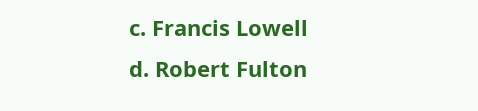c. Francis Lowell
d. Robert Fulton